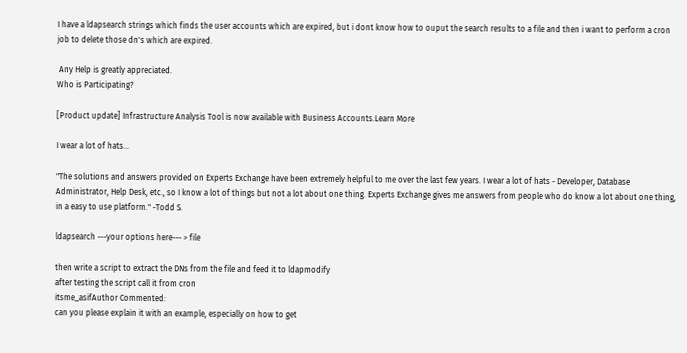I have a ldapsearch strings which finds the user accounts which are expired, but i dont know how to ouput the search results to a file and then i want to perform a cron job to delete those dn's which are expired.

 Any Help is greatly appreciated.
Who is Participating?

[Product update] Infrastructure Analysis Tool is now available with Business Accounts.Learn More

I wear a lot of hats...

"The solutions and answers provided on Experts Exchange have been extremely helpful to me over the last few years. I wear a lot of hats - Developer, Database Administrator, Help Desk, etc., so I know a lot of things but not a lot about one thing. Experts Exchange gives me answers from people who do know a lot about one thing, in a easy to use platform." -Todd S.

ldapsearch ---your options here--- > file

then write a script to extract the DNs from the file and feed it to ldapmodify
after testing the script call it from cron
itsme_asifAuthor Commented:
can you please explain it with an example, especially on how to get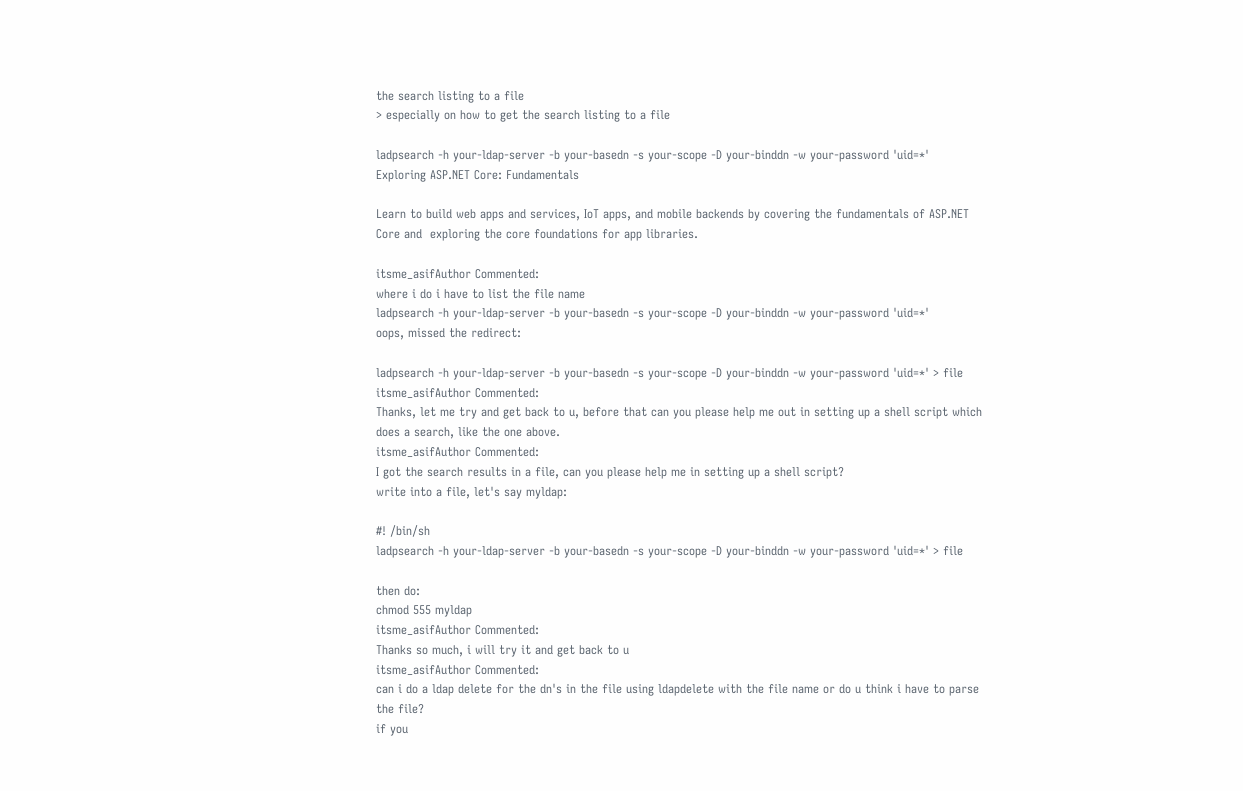the search listing to a file
> especially on how to get the search listing to a file

ladpsearch -h your-ldap-server -b your-basedn -s your-scope -D your-binddn -w your-password 'uid=*'
Exploring ASP.NET Core: Fundamentals

Learn to build web apps and services, IoT apps, and mobile backends by covering the fundamentals of ASP.NET Core and  exploring the core foundations for app libraries.

itsme_asifAuthor Commented:
where i do i have to list the file name
ladpsearch -h your-ldap-server -b your-basedn -s your-scope -D your-binddn -w your-password 'uid=*'
oops, missed the redirect:

ladpsearch -h your-ldap-server -b your-basedn -s your-scope -D your-binddn -w your-password 'uid=*' > file
itsme_asifAuthor Commented:
Thanks, let me try and get back to u, before that can you please help me out in setting up a shell script which does a search, like the one above.
itsme_asifAuthor Commented:
I got the search results in a file, can you please help me in setting up a shell script?
write into a file, let's say myldap:

#! /bin/sh
ladpsearch -h your-ldap-server -b your-basedn -s your-scope -D your-binddn -w your-password 'uid=*' > file

then do:
chmod 555 myldap
itsme_asifAuthor Commented:
Thanks so much, i will try it and get back to u
itsme_asifAuthor Commented:
can i do a ldap delete for the dn's in the file using ldapdelete with the file name or do u think i have to parse the file?
if you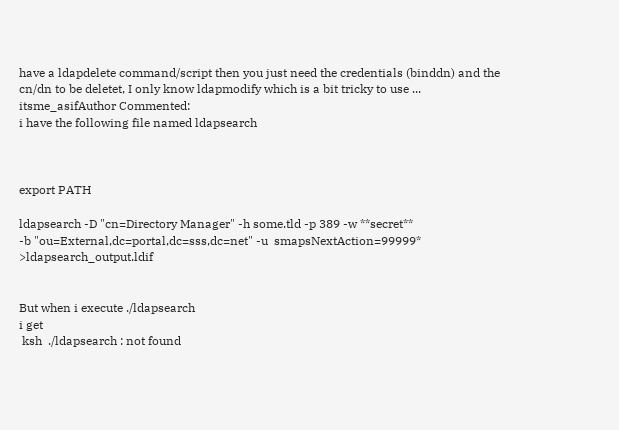have a ldapdelete command/script then you just need the credentials (binddn) and the cn/dn to be deletet, I only know ldapmodify which is a bit tricky to use ...
itsme_asifAuthor Commented:
i have the following file named ldapsearch



export PATH

ldapsearch -D "cn=Directory Manager" -h some.tld -p 389 -w **secret**
-b "ou=External,dc=portal,dc=sss,dc=net" -u  smapsNextAction=99999* >ldapsearch_output.ldif


But when i execute ./ldapsearch
i get
 ksh  ./ldapsearch : not found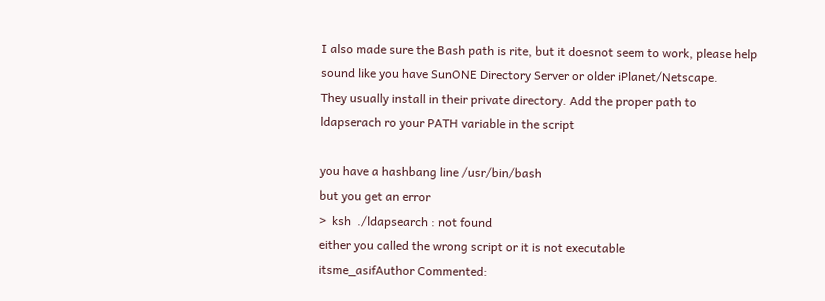I also made sure the Bash path is rite, but it doesnot seem to work, please help
sound like you have SunONE Directory Server or older iPlanet/Netscape.
They usually install in their private directory. Add the proper path to ldapserach ro your PATH variable in the script

you have a hashbang line /usr/bin/bash
but you get an error
>  ksh  ./ldapsearch : not found
either you called the wrong script or it is not executable
itsme_asifAuthor Commented: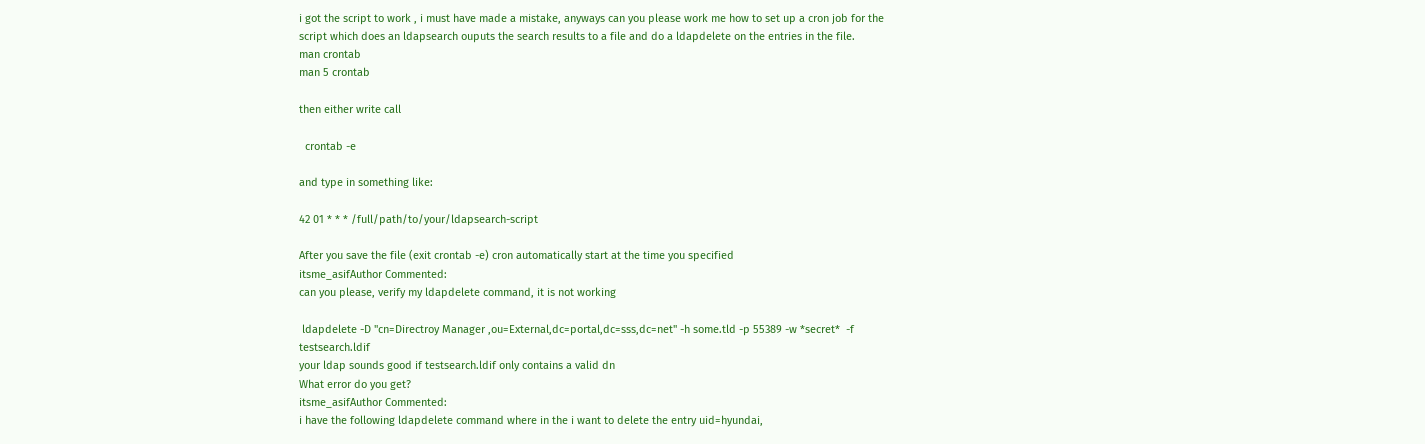i got the script to work , i must have made a mistake, anyways can you please work me how to set up a cron job for the script which does an ldapsearch ouputs the search results to a file and do a ldapdelete on the entries in the file.
man crontab
man 5 crontab

then either write call

  crontab -e

and type in something like:

42 01 * * * /full/path/to/your/ldapsearch-script

After you save the file (exit crontab -e) cron automatically start at the time you specified
itsme_asifAuthor Commented:
can you please, verify my ldapdelete command, it is not working

 ldapdelete -D "cn=Directroy Manager ,ou=External,dc=portal,dc=sss,dc=net" -h some.tld -p 55389 -w *secret*  -f testsearch.ldif
your ldap sounds good if testsearch.ldif only contains a valid dn
What error do you get?
itsme_asifAuthor Commented:
i have the following ldapdelete command where in the i want to delete the entry uid=hyundai,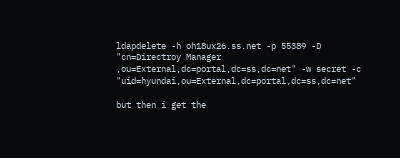ldapdelete -h oh18ux26.ss.net -p 55389 -D "cn=Directroy Manager ,ou=External,dc=portal,dc=ss,dc=net" -w secret -c "uid=hyundai,ou=External,dc=portal,dc=ss,dc=net"

but then i get the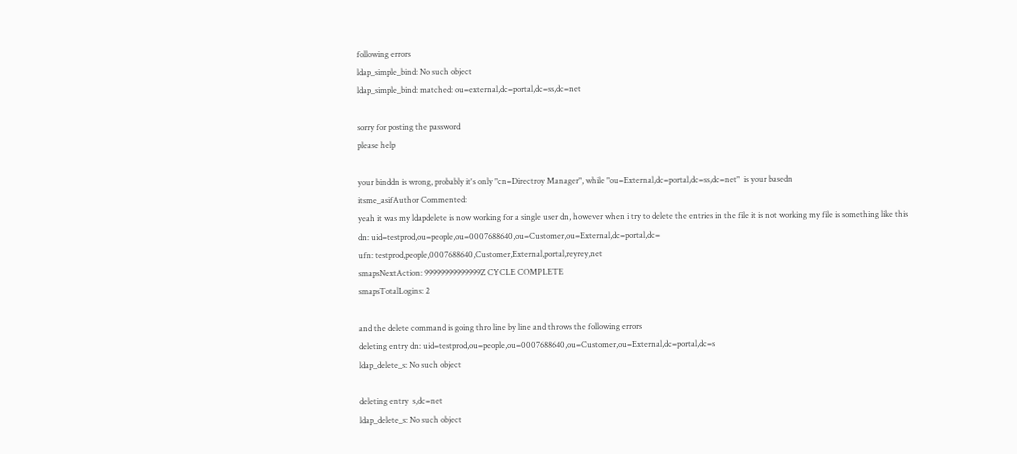following errors
ldap_simple_bind: No such object
ldap_simple_bind: matched: ou=external,dc=portal,dc=ss,dc=net

sorry for posting the password
please help

your binddn is wrong, probably it's only "cn=Directroy Manager", while "ou=External,dc=portal,dc=ss,dc=net"  is your basedn
itsme_asifAuthor Commented:
yeah it was my ldapdelete is now working for a single user dn, however when i try to delete the entries in the file it is not working my file is something like this
dn: uid=testprod,ou=people,ou=0007688640,ou=Customer,ou=External,dc=portal,dc=
ufn: testprod,people,0007688640,Customer,External,portal,reyrey,net
smapsNextAction: 99999999999999Z CYCLE COMPLETE
smapsTotalLogins: 2

and the delete command is going thro line by line and throws the following errors
deleting entry dn: uid=testprod,ou=people,ou=0007688640,ou=Customer,ou=External,dc=portal,dc=s
ldap_delete_s: No such object

deleting entry  s,dc=net
ldap_delete_s: No such object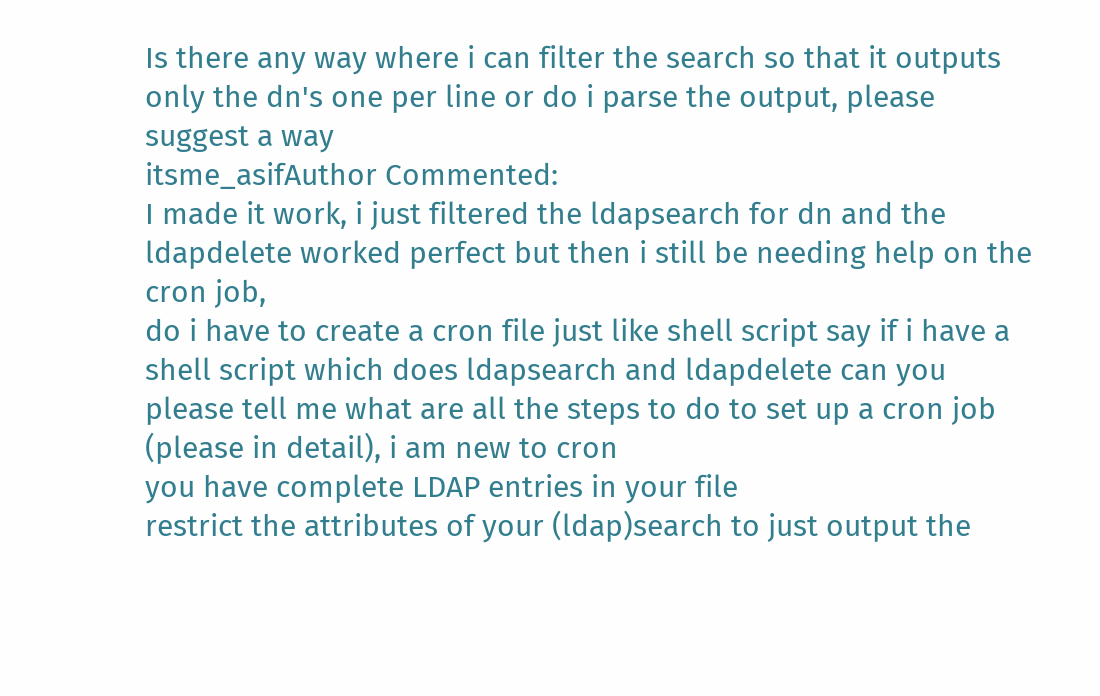Is there any way where i can filter the search so that it outputs only the dn's one per line or do i parse the output, please suggest a way
itsme_asifAuthor Commented:
I made it work, i just filtered the ldapsearch for dn and the ldapdelete worked perfect but then i still be needing help on the cron job,
do i have to create a cron file just like shell script say if i have a shell script which does ldapsearch and ldapdelete can you please tell me what are all the steps to do to set up a cron job (please in detail), i am new to cron
you have complete LDAP entries in your file
restrict the attributes of your (ldap)search to just output the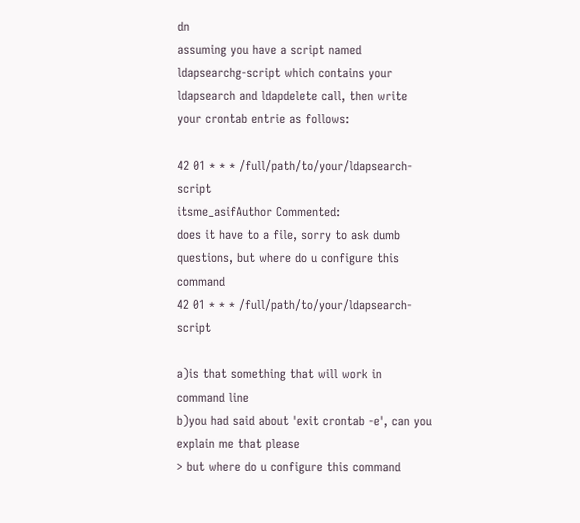dn
assuming you have a script named ldapsearchg-script which contains your ldapsearch and ldapdelete call, then write your crontab entrie as follows:

42 01 * * * /full/path/to/your/ldapsearch-script
itsme_asifAuthor Commented:
does it have to a file, sorry to ask dumb questions, but where do u configure this command
42 01 * * * /full/path/to/your/ldapsearch-script

a)is that something that will work in command line
b)you had said about 'exit crontab -e', can you explain me that please
> but where do u configure this command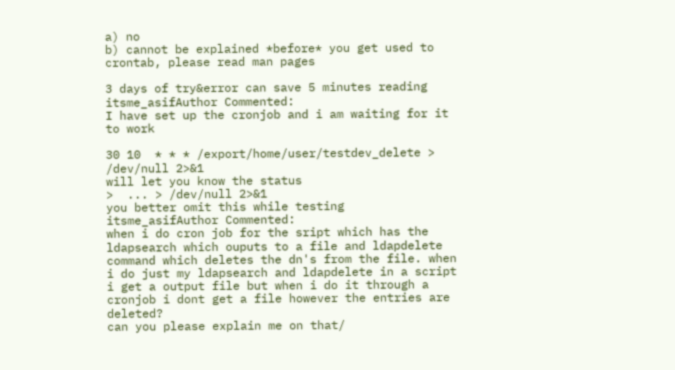a) no
b) cannot be explained *before* you get used to crontab, please read man pages

3 days of try&error can save 5 minutes reading
itsme_asifAuthor Commented:
I have set up the cronjob and i am waiting for it to work

30 10  * * * /export/home/user/testdev_delete > /dev/null 2>&1
will let you know the status
>  ... > /dev/null 2>&1
you better omit this while testing
itsme_asifAuthor Commented:
when i do cron job for the sript which has the ldapsearch which ouputs to a file and ldapdelete command which deletes the dn's from the file. when i do just my ldapsearch and ldapdelete in a script i get a output file but when i do it through a cronjob i dont get a file however the entries are deleted?
can you please explain me on that/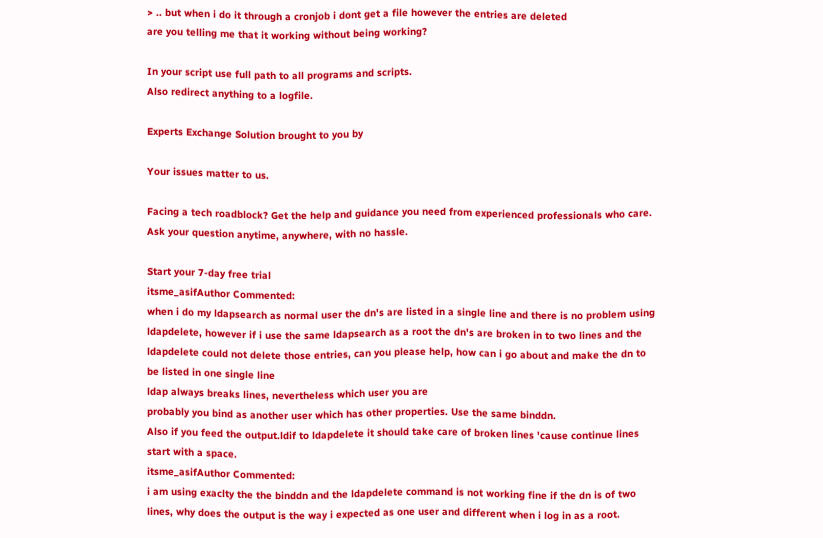> .. but when i do it through a cronjob i dont get a file however the entries are deleted
are you telling me that it working without being working?

In your script use full path to all programs and scripts.
Also redirect anything to a logfile.

Experts Exchange Solution brought to you by

Your issues matter to us.

Facing a tech roadblock? Get the help and guidance you need from experienced professionals who care. Ask your question anytime, anywhere, with no hassle.

Start your 7-day free trial
itsme_asifAuthor Commented:
when i do my ldapsearch as normal user the dn's are listed in a single line and there is no problem using ldapdelete, however if i use the same ldapsearch as a root the dn's are broken in to two lines and the ldapdelete could not delete those entries, can you please help, how can i go about and make the dn to be listed in one single line
ldap always breaks lines, nevertheless which user you are
probably you bind as another user which has other properties. Use the same binddn.
Also if you feed the output.ldif to ldapdelete it should take care of broken lines 'cause continue lines start with a space.
itsme_asifAuthor Commented:
i am using exaclty the the binddn and the ldapdelete command is not working fine if the dn is of two lines, why does the output is the way i expected as one user and different when i log in as a root.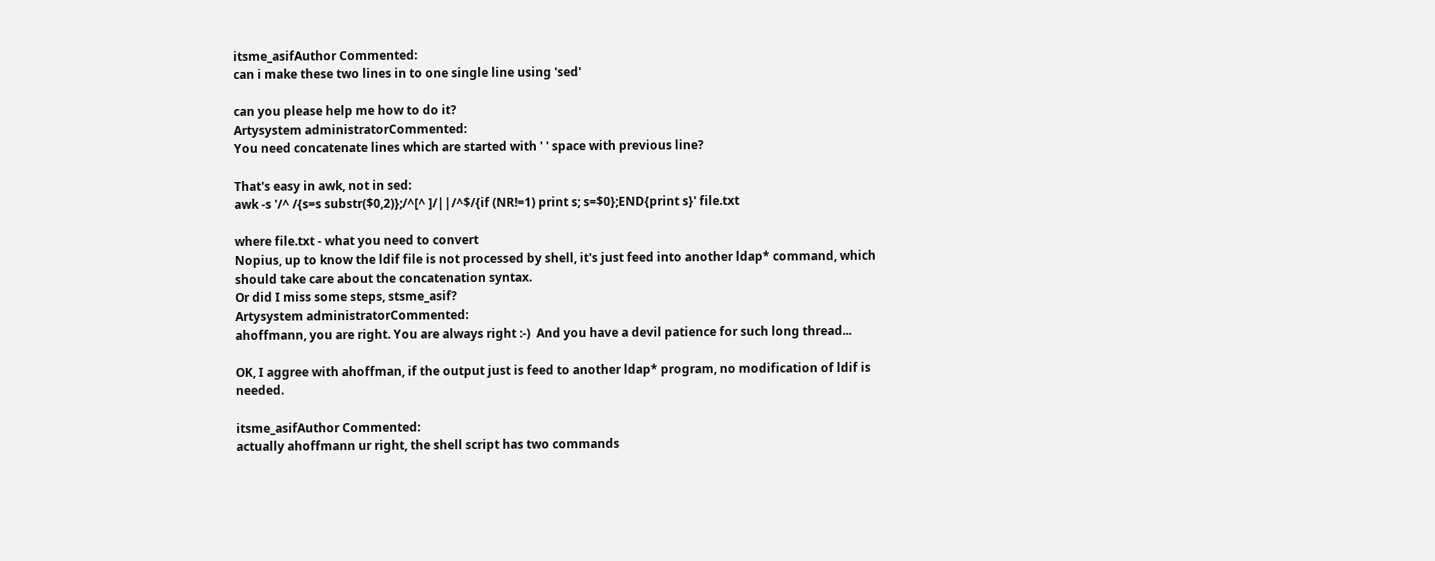itsme_asifAuthor Commented:
can i make these two lines in to one single line using 'sed'

can you please help me how to do it?
Artysystem administratorCommented:
You need concatenate lines which are started with ' ' space with previous line?

That's easy in awk, not in sed:
awk -s '/^ /{s=s substr($0,2)};/^[^ ]/||/^$/{if (NR!=1) print s; s=$0};END{print s}' file.txt

where file.txt - what you need to convert
Nopius, up to know the ldif file is not processed by shell, it's just feed into another ldap* command, which should take care about the concatenation syntax.
Or did I miss some steps, stsme_asif?
Artysystem administratorCommented:
ahoffmann, you are right. You are always right :-)  And you have a devil patience for such long thread...

OK, I aggree with ahoffman, if the output just is feed to another ldap* program, no modification of ldif is needed.

itsme_asifAuthor Commented:
actually ahoffmann ur right, the shell script has two commands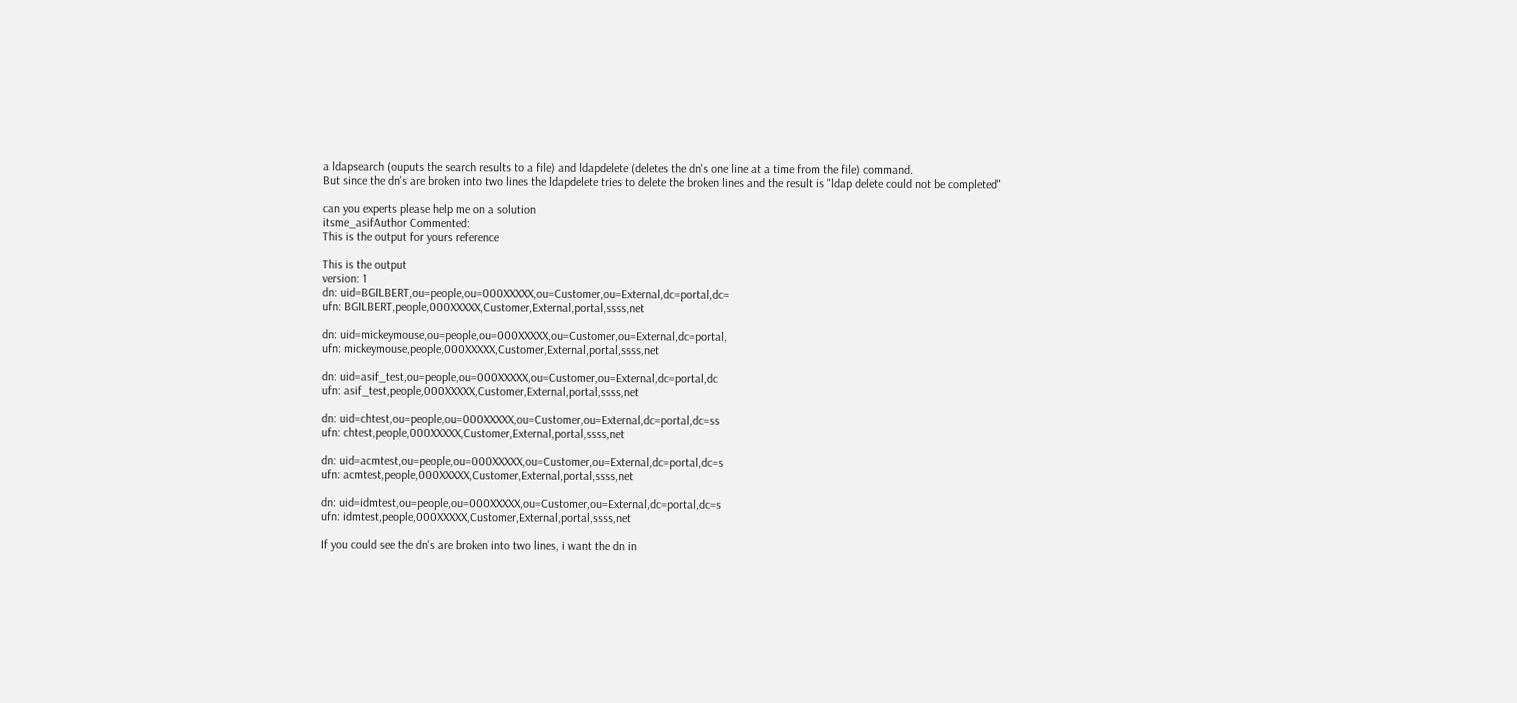a ldapsearch (ouputs the search results to a file) and ldapdelete (deletes the dn's one line at a time from the file) command.
But since the dn's are broken into two lines the ldapdelete tries to delete the broken lines and the result is "ldap delete could not be completed"

can you experts please help me on a solution
itsme_asifAuthor Commented:
This is the output for yours reference

This is the output
version: 1
dn: uid=BGILBERT,ou=people,ou=000XXXXX,ou=Customer,ou=External,dc=portal,dc=
ufn: BGILBERT,people,000XXXXX,Customer,External,portal,ssss,net

dn: uid=mickeymouse,ou=people,ou=000XXXXX,ou=Customer,ou=External,dc=portal,
ufn: mickeymouse,people,000XXXXX,Customer,External,portal,ssss,net

dn: uid=asif_test,ou=people,ou=000XXXXX,ou=Customer,ou=External,dc=portal,dc
ufn: asif_test,people,000XXXXX,Customer,External,portal,ssss,net

dn: uid=chtest,ou=people,ou=000XXXXX,ou=Customer,ou=External,dc=portal,dc=ss
ufn: chtest,people,000XXXXX,Customer,External,portal,ssss,net

dn: uid=acmtest,ou=people,ou=000XXXXX,ou=Customer,ou=External,dc=portal,dc=s
ufn: acmtest,people,000XXXXX,Customer,External,portal,ssss,net

dn: uid=idmtest,ou=people,ou=000XXXXX,ou=Customer,ou=External,dc=portal,dc=s
ufn: idmtest,people,000XXXXX,Customer,External,portal,ssss,net

If you could see the dn's are broken into two lines, i want the dn in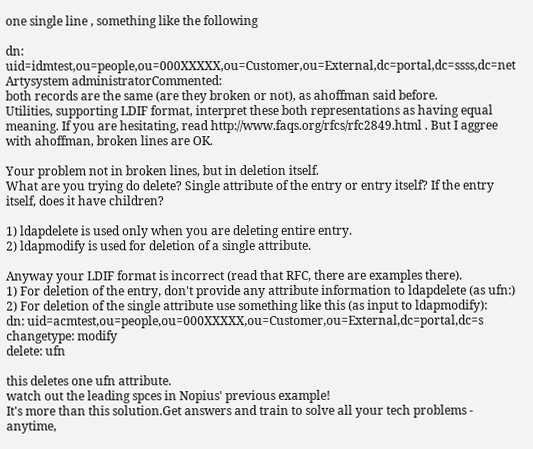one single line , something like the following

dn: uid=idmtest,ou=people,ou=000XXXXX,ou=Customer,ou=External,dc=portal,dc=ssss,dc=net
Artysystem administratorCommented:
both records are the same (are they broken or not), as ahoffman said before.
Utilities, supporting LDIF format, interpret these both representations as having equal meaning. If you are hesitating, read http://www.faqs.org/rfcs/rfc2849.html . But I aggree with ahoffman, broken lines are OK.

Your problem not in broken lines, but in deletion itself.
What are you trying do delete? Single attribute of the entry or entry itself? If the entry itself, does it have children?

1) ldapdelete is used only when you are deleting entire entry.
2) ldapmodify is used for deletion of a single attribute.

Anyway your LDIF format is incorrect (read that RFC, there are examples there).
1) For deletion of the entry, don't provide any attribute information to ldapdelete (as ufn:)
2) For deletion of the single attribute use something like this (as input to ldapmodify):
dn: uid=acmtest,ou=people,ou=000XXXXX,ou=Customer,ou=External,dc=portal,dc=s
changetype: modify
delete: ufn

this deletes one ufn attribute.
watch out the leading spces in Nopius' previous example!
It's more than this solution.Get answers and train to solve all your tech problems - anytime,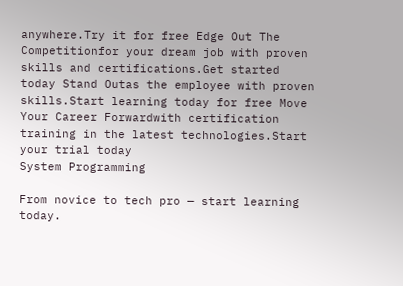anywhere.Try it for free Edge Out The Competitionfor your dream job with proven skills and certifications.Get started today Stand Outas the employee with proven skills.Start learning today for free Move Your Career Forwardwith certification training in the latest technologies.Start your trial today
System Programming

From novice to tech pro — start learning today.